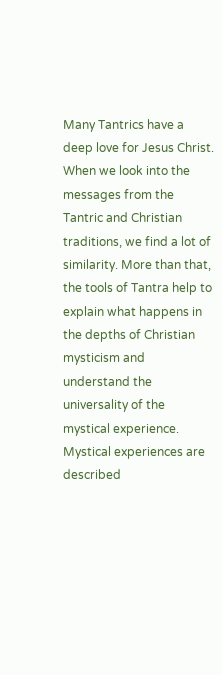Many Tantrics have a deep love for Jesus Christ. When we look into the messages from the Tantric and Christian traditions, we find a lot of similarity. More than that, the tools of Tantra help to explain what happens in the depths of Christian mysticism and understand the universality of the mystical experience. Mystical experiences are described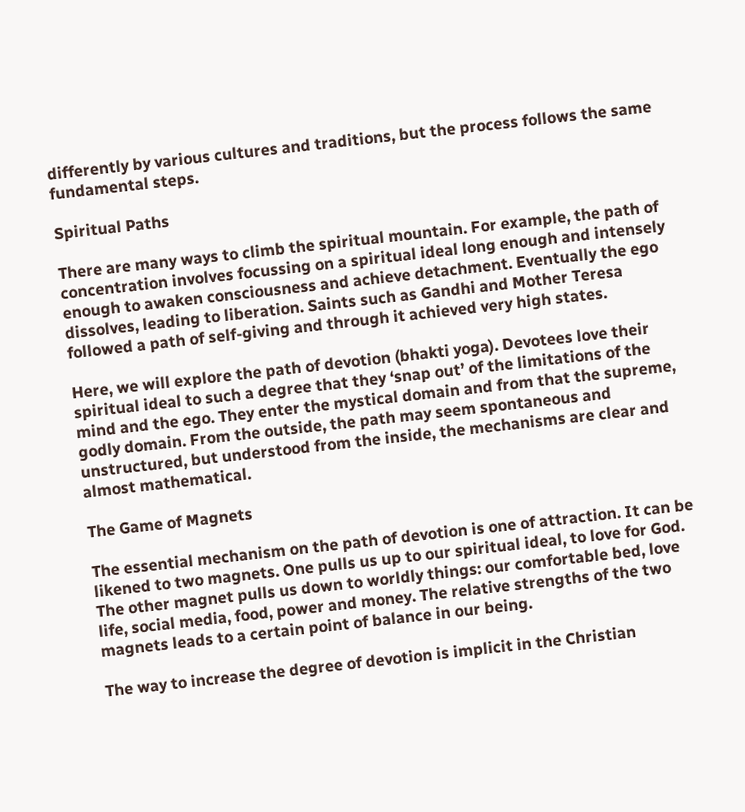differently by various cultures and traditions, but the process follows the same fundamental steps.

Spiritual Paths

There are many ways to climb the spiritual mountain. For example, the path of concentration involves focussing on a spiritual ideal long enough and intensely enough to awaken consciousness and achieve detachment. Eventually the ego dissolves, leading to liberation. Saints such as Gandhi and Mother Teresa followed a path of self-giving and through it achieved very high states.

Here, we will explore the path of devotion (bhakti yoga). Devotees love their spiritual ideal to such a degree that they ‘snap out’ of the limitations of the mind and the ego. They enter the mystical domain and from that the supreme, godly domain. From the outside, the path may seem spontaneous and unstructured, but understood from the inside, the mechanisms are clear and almost mathematical.

The Game of Magnets

The essential mechanism on the path of devotion is one of attraction. It can be likened to two magnets. One pulls us up to our spiritual ideal, to love for God. The other magnet pulls us down to worldly things: our comfortable bed, love life, social media, food, power and money. The relative strengths of the two magnets leads to a certain point of balance in our being.

The way to increase the degree of devotion is implicit in the Christian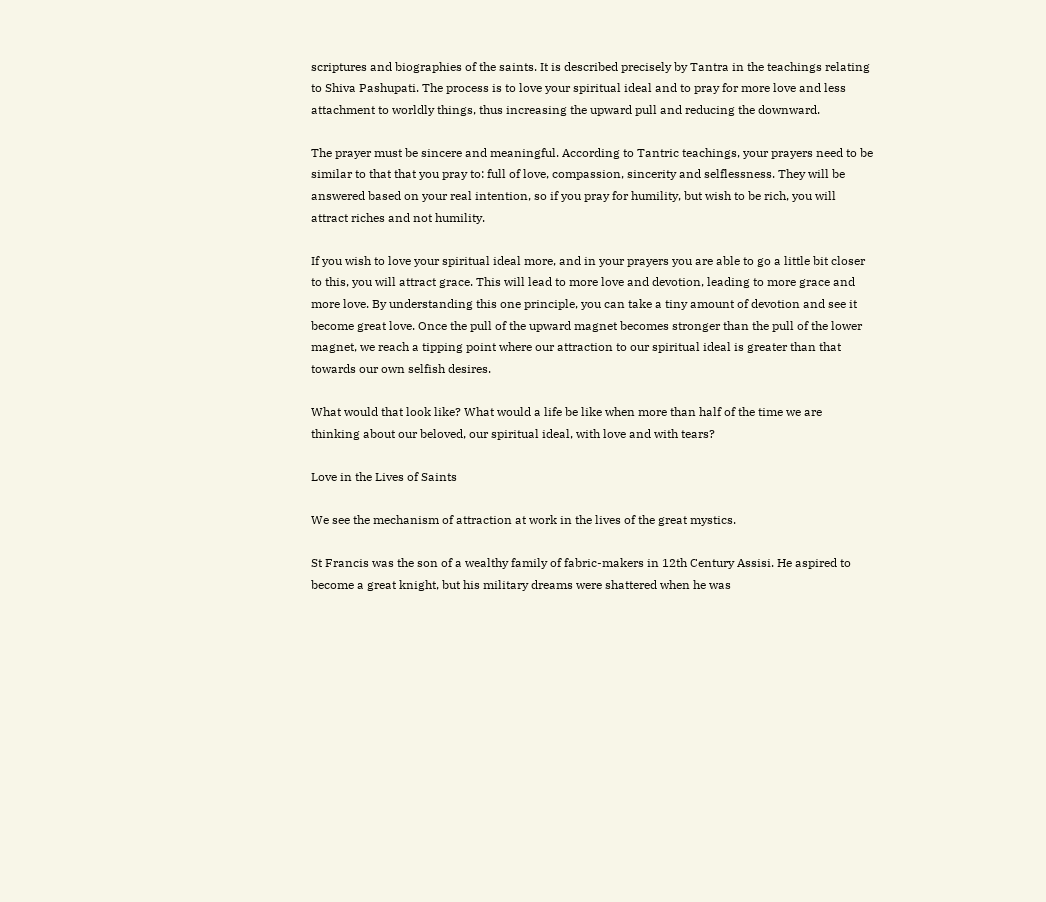scriptures and biographies of the saints. It is described precisely by Tantra in the teachings relating to Shiva Pashupati. The process is to love your spiritual ideal and to pray for more love and less attachment to worldly things, thus increasing the upward pull and reducing the downward.

The prayer must be sincere and meaningful. According to Tantric teachings, your prayers need to be similar to that that you pray to: full of love, compassion, sincerity and selflessness. They will be answered based on your real intention, so if you pray for humility, but wish to be rich, you will attract riches and not humility.

If you wish to love your spiritual ideal more, and in your prayers you are able to go a little bit closer to this, you will attract grace. This will lead to more love and devotion, leading to more grace and more love. By understanding this one principle, you can take a tiny amount of devotion and see it become great love. Once the pull of the upward magnet becomes stronger than the pull of the lower magnet, we reach a tipping point where our attraction to our spiritual ideal is greater than that towards our own selfish desires.

What would that look like? What would a life be like when more than half of the time we are thinking about our beloved, our spiritual ideal, with love and with tears?

Love in the Lives of Saints

We see the mechanism of attraction at work in the lives of the great mystics.

St Francis was the son of a wealthy family of fabric-makers in 12th Century Assisi. He aspired to become a great knight, but his military dreams were shattered when he was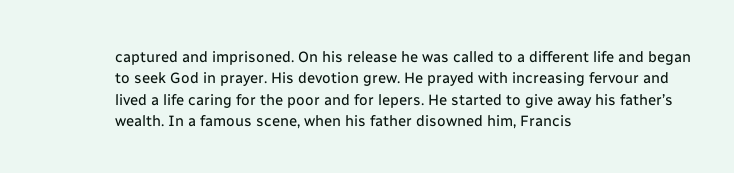captured and imprisoned. On his release he was called to a different life and began to seek God in prayer. His devotion grew. He prayed with increasing fervour and lived a life caring for the poor and for lepers. He started to give away his father’s wealth. In a famous scene, when his father disowned him, Francis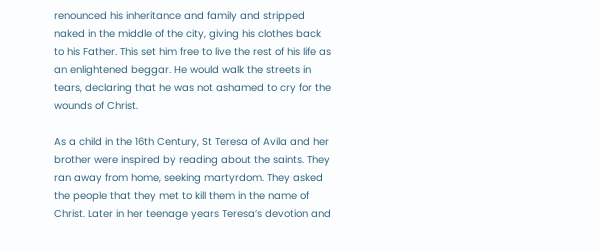renounced his inheritance and family and stripped naked in the middle of the city, giving his clothes back to his Father. This set him free to live the rest of his life as an enlightened beggar. He would walk the streets in tears, declaring that he was not ashamed to cry for the wounds of Christ.

As a child in the 16th Century, St Teresa of Avila and her brother were inspired by reading about the saints. They ran away from home, seeking martyrdom. They asked the people that they met to kill them in the name of Christ. Later in her teenage years Teresa’s devotion and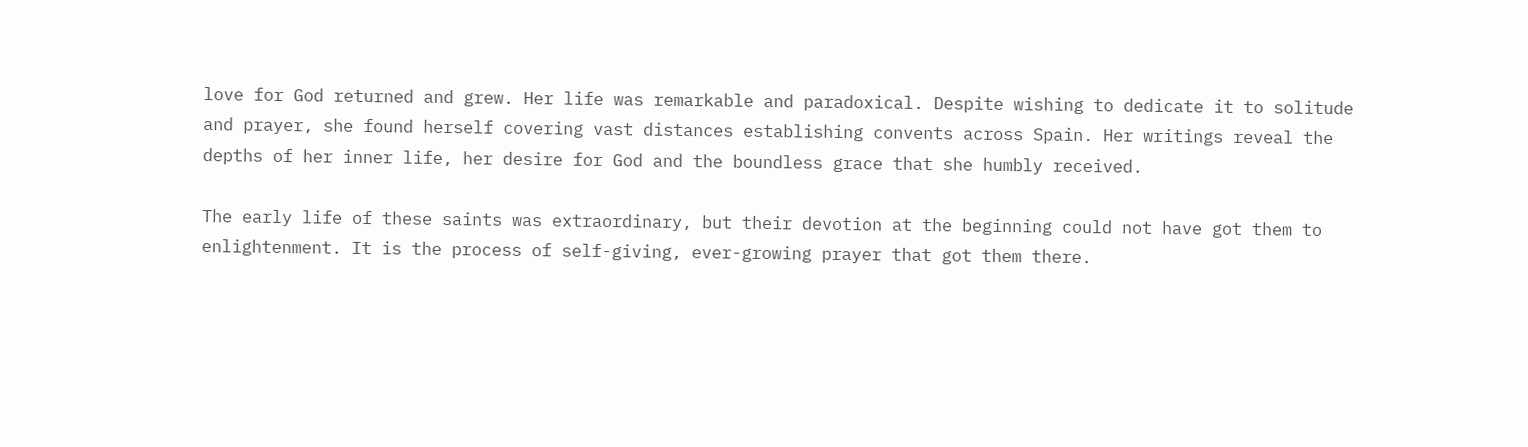love for God returned and grew. Her life was remarkable and paradoxical. Despite wishing to dedicate it to solitude and prayer, she found herself covering vast distances establishing convents across Spain. Her writings reveal the depths of her inner life, her desire for God and the boundless grace that she humbly received.

The early life of these saints was extraordinary, but their devotion at the beginning could not have got them to enlightenment. It is the process of self-giving, ever-growing prayer that got them there.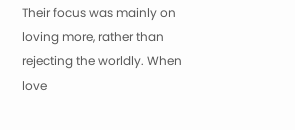Their focus was mainly on loving more, rather than rejecting the worldly. When love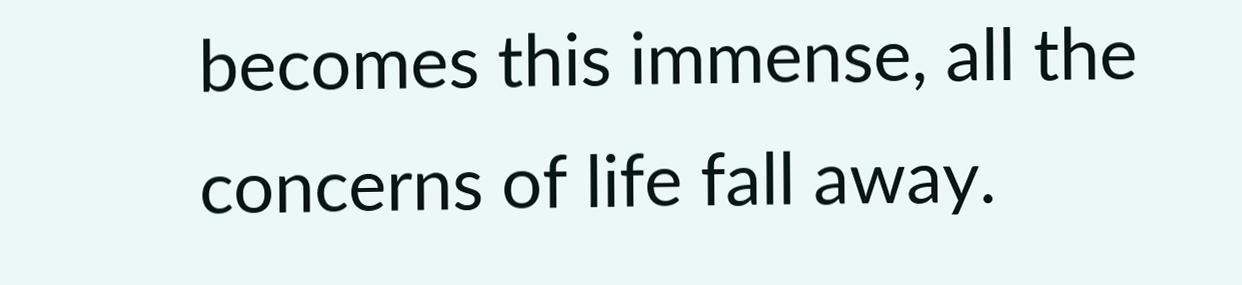becomes this immense, all the concerns of life fall away.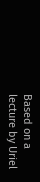Based on a lecture by Uriel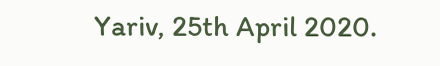Yariv, 25th April 2020.